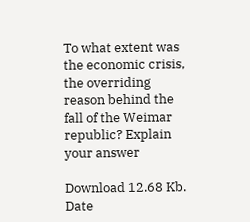To what extent was the economic crisis, the overriding reason behind the fall of the Weimar republic? Explain your answer

Download 12.68 Kb.
Date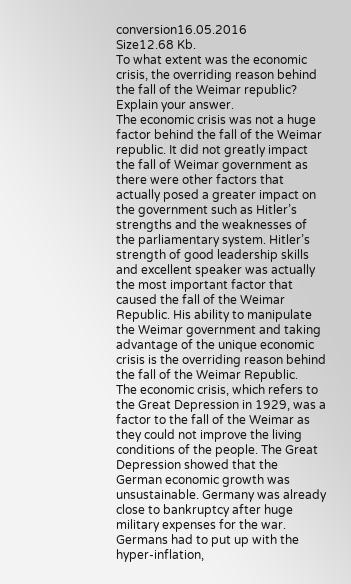conversion16.05.2016
Size12.68 Kb.
To what extent was the economic crisis, the overriding reason behind the fall of the Weimar republic? Explain your answer.
The economic crisis was not a huge factor behind the fall of the Weimar republic. It did not greatly impact the fall of Weimar government as there were other factors that actually posed a greater impact on the government such as Hitler’s strengths and the weaknesses of the parliamentary system. Hitler’s strength of good leadership skills and excellent speaker was actually the most important factor that caused the fall of the Weimar Republic. His ability to manipulate the Weimar government and taking advantage of the unique economic crisis is the overriding reason behind the fall of the Weimar Republic.
The economic crisis, which refers to the Great Depression in 1929, was a factor to the fall of the Weimar as they could not improve the living conditions of the people. The Great Depression showed that the German economic growth was unsustainable. Germany was already close to bankruptcy after huge military expenses for the war. Germans had to put up with the hyper-inflation,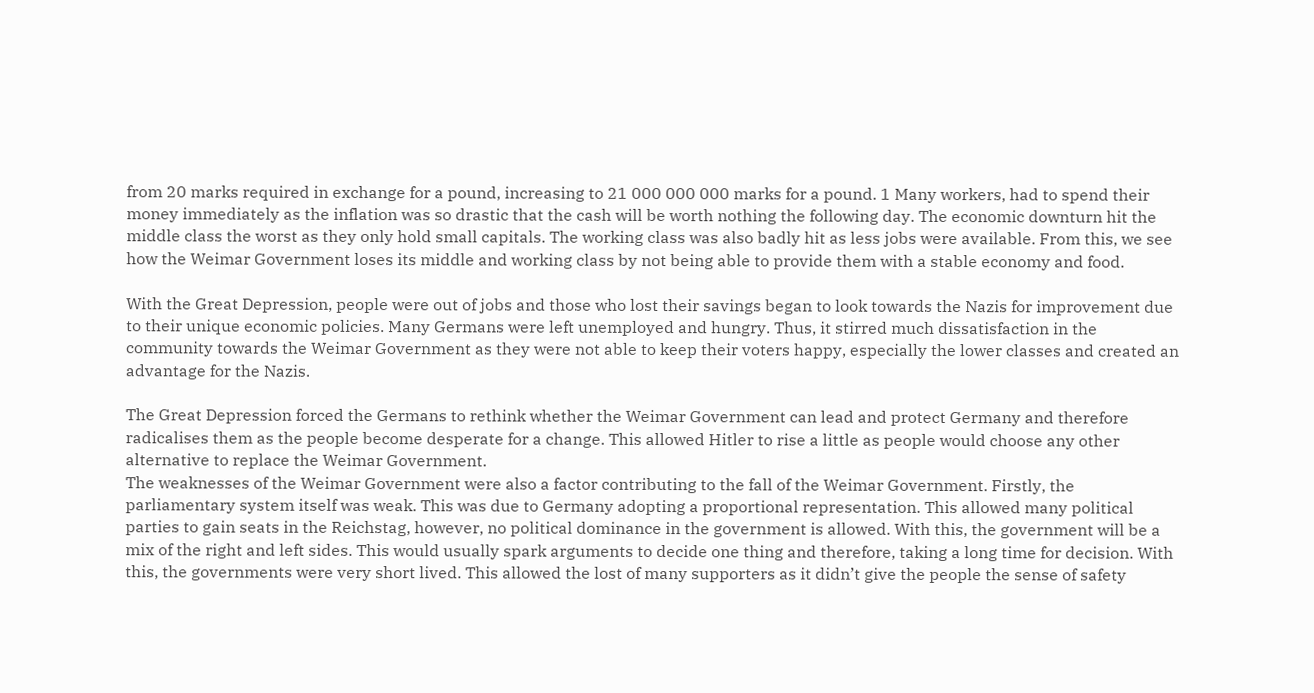from 20 marks required in exchange for a pound, increasing to 21 000 000 000 marks for a pound. 1 Many workers, had to spend their money immediately as the inflation was so drastic that the cash will be worth nothing the following day. The economic downturn hit the middle class the worst as they only hold small capitals. The working class was also badly hit as less jobs were available. From this, we see how the Weimar Government loses its middle and working class by not being able to provide them with a stable economy and food.

With the Great Depression, people were out of jobs and those who lost their savings began to look towards the Nazis for improvement due to their unique economic policies. Many Germans were left unemployed and hungry. Thus, it stirred much dissatisfaction in the community towards the Weimar Government as they were not able to keep their voters happy, especially the lower classes and created an advantage for the Nazis.

The Great Depression forced the Germans to rethink whether the Weimar Government can lead and protect Germany and therefore radicalises them as the people become desperate for a change. This allowed Hitler to rise a little as people would choose any other alternative to replace the Weimar Government.
The weaknesses of the Weimar Government were also a factor contributing to the fall of the Weimar Government. Firstly, the parliamentary system itself was weak. This was due to Germany adopting a proportional representation. This allowed many political parties to gain seats in the Reichstag, however, no political dominance in the government is allowed. With this, the government will be a mix of the right and left sides. This would usually spark arguments to decide one thing and therefore, taking a long time for decision. With this, the governments were very short lived. This allowed the lost of many supporters as it didn’t give the people the sense of safety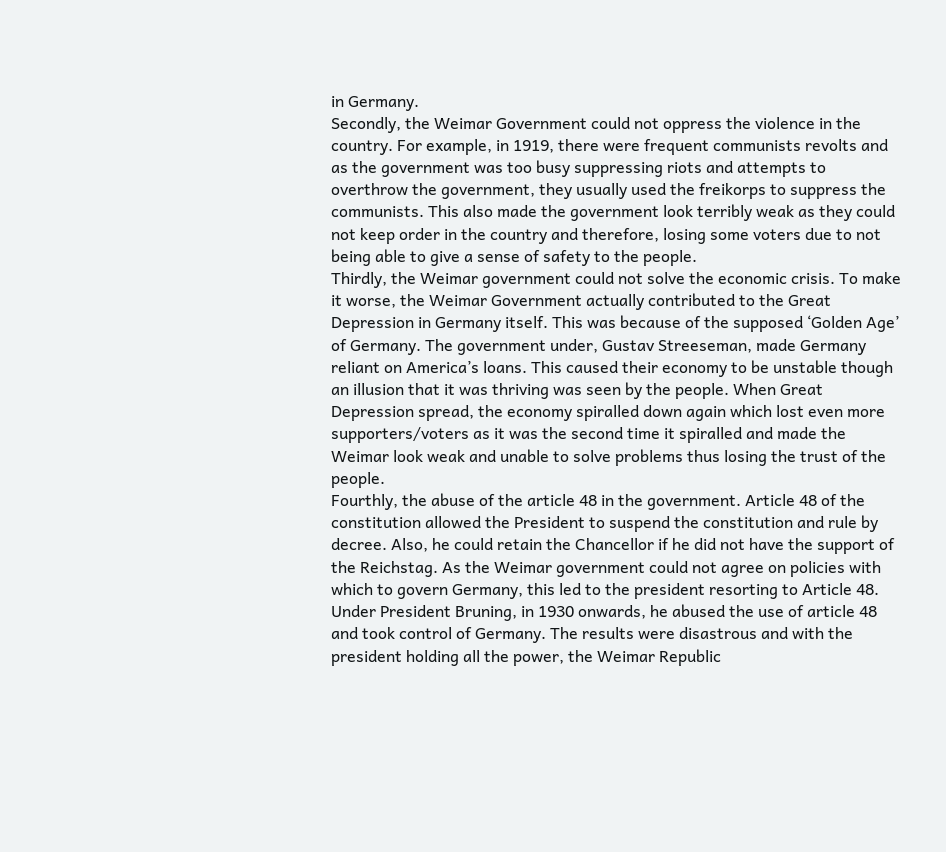in Germany.
Secondly, the Weimar Government could not oppress the violence in the country. For example, in 1919, there were frequent communists revolts and as the government was too busy suppressing riots and attempts to overthrow the government, they usually used the freikorps to suppress the communists. This also made the government look terribly weak as they could not keep order in the country and therefore, losing some voters due to not being able to give a sense of safety to the people.
Thirdly, the Weimar government could not solve the economic crisis. To make it worse, the Weimar Government actually contributed to the Great Depression in Germany itself. This was because of the supposed ‘Golden Age’ of Germany. The government under, Gustav Streeseman, made Germany reliant on America’s loans. This caused their economy to be unstable though an illusion that it was thriving was seen by the people. When Great Depression spread, the economy spiralled down again which lost even more supporters/voters as it was the second time it spiralled and made the Weimar look weak and unable to solve problems thus losing the trust of the people.
Fourthly, the abuse of the article 48 in the government. Article 48 of the constitution allowed the President to suspend the constitution and rule by decree. Also, he could retain the Chancellor if he did not have the support of the Reichstag. As the Weimar government could not agree on policies with which to govern Germany, this led to the president resorting to Article 48. Under President Bruning, in 1930 onwards, he abused the use of article 48 and took control of Germany. The results were disastrous and with the president holding all the power, the Weimar Republic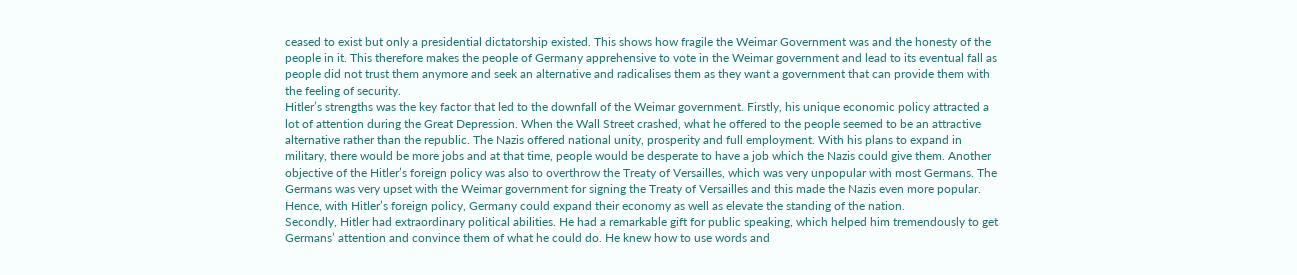ceased to exist but only a presidential dictatorship existed. This shows how fragile the Weimar Government was and the honesty of the people in it. This therefore makes the people of Germany apprehensive to vote in the Weimar government and lead to its eventual fall as people did not trust them anymore and seek an alternative and radicalises them as they want a government that can provide them with the feeling of security.
Hitler’s strengths was the key factor that led to the downfall of the Weimar government. Firstly, his unique economic policy attracted a lot of attention during the Great Depression. When the Wall Street crashed, what he offered to the people seemed to be an attractive alternative rather than the republic. The Nazis offered national unity, prosperity and full employment. With his plans to expand in military, there would be more jobs and at that time, people would be desperate to have a job which the Nazis could give them. Another objective of the Hitler’s foreign policy was also to overthrow the Treaty of Versailles, which was very unpopular with most Germans. The Germans was very upset with the Weimar government for signing the Treaty of Versailles and this made the Nazis even more popular. Hence, with Hitler’s foreign policy, Germany could expand their economy as well as elevate the standing of the nation.
Secondly, Hitler had extraordinary political abilities. He had a remarkable gift for public speaking, which helped him tremendously to get Germans’ attention and convince them of what he could do. He knew how to use words and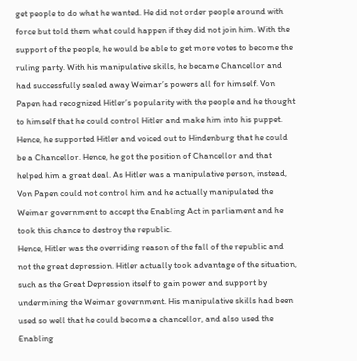get people to do what he wanted. He did not order people around with force but told them what could happen if they did not join him. With the support of the people, he would be able to get more votes to become the ruling party. With his manipulative skills, he became Chancellor and had successfully sealed away Weimar’s powers all for himself. Von Papen had recognized Hitler’s popularity with the people and he thought to himself that he could control Hitler and make him into his puppet. Hence, he supported Hitler and voiced out to Hindenburg that he could be a Chancellor. Hence, he got the position of Chancellor and that helped him a great deal. As Hitler was a manipulative person, instead, Von Papen could not control him and he actually manipulated the Weimar government to accept the Enabling Act in parliament and he took this chance to destroy the republic.
Hence, Hitler was the overriding reason of the fall of the republic and not the great depression. Hitler actually took advantage of the situation, such as the Great Depression itself to gain power and support by undermining the Weimar government. His manipulative skills had been used so well that he could become a chancellor, and also used the Enabling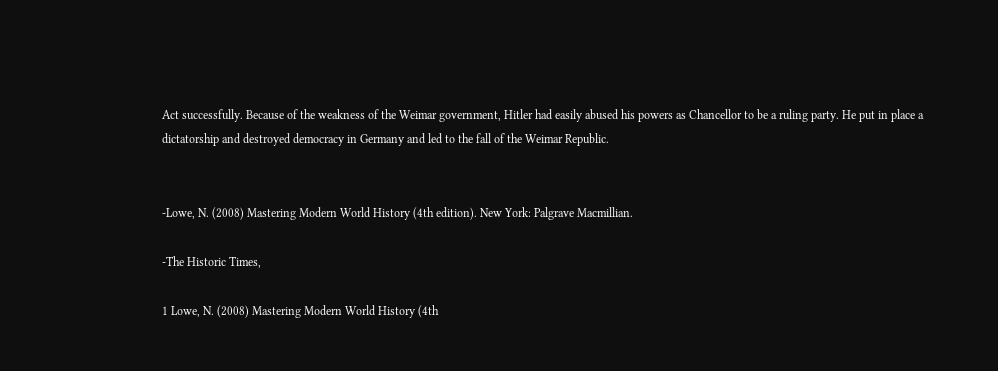Act successfully. Because of the weakness of the Weimar government, Hitler had easily abused his powers as Chancellor to be a ruling party. He put in place a dictatorship and destroyed democracy in Germany and led to the fall of the Weimar Republic.


-Lowe, N. (2008) Mastering Modern World History (4th edition). New York: Palgrave Macmillian.

-The Historic Times,

1 Lowe, N. (2008) Mastering Modern World History (4th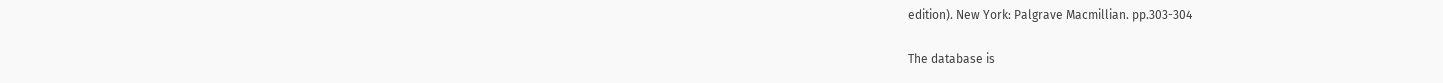edition). New York: Palgrave Macmillian. pp.303-304

The database is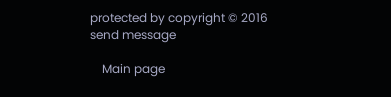protected by copyright © 2016
send message

    Main page